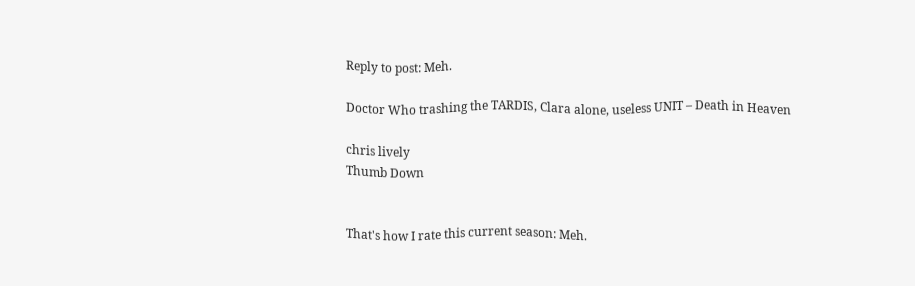Reply to post: Meh.

Doctor Who trashing the TARDIS, Clara alone, useless UNIT – Death in Heaven

chris lively
Thumb Down


That's how I rate this current season: Meh.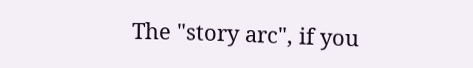The "story arc", if you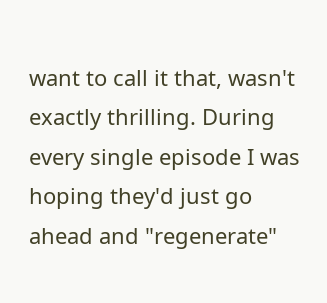want to call it that, wasn't exactly thrilling. During every single episode I was hoping they'd just go ahead and "regenerate"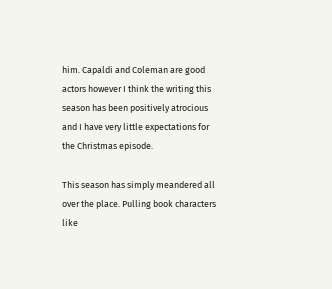him. Capaldi and Coleman are good actors however I think the writing this season has been positively atrocious and I have very little expectations for the Christmas episode.

This season has simply meandered all over the place. Pulling book characters like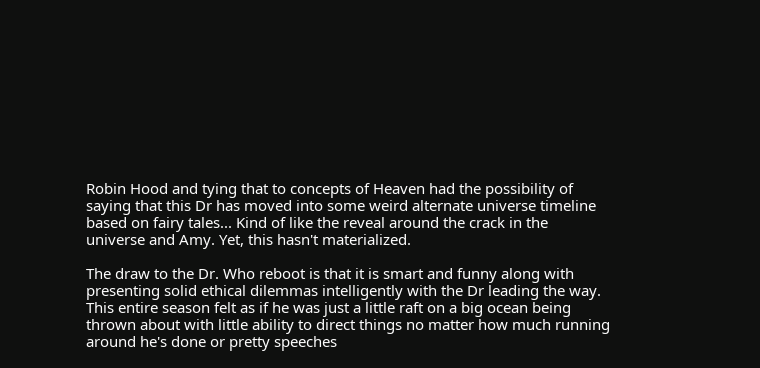Robin Hood and tying that to concepts of Heaven had the possibility of saying that this Dr has moved into some weird alternate universe timeline based on fairy tales... Kind of like the reveal around the crack in the universe and Amy. Yet, this hasn't materialized.

The draw to the Dr. Who reboot is that it is smart and funny along with presenting solid ethical dilemmas intelligently with the Dr leading the way. This entire season felt as if he was just a little raft on a big ocean being thrown about with little ability to direct things no matter how much running around he's done or pretty speeches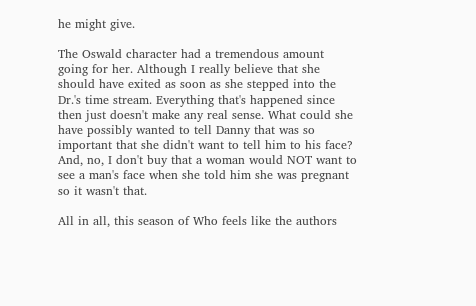he might give.

The Oswald character had a tremendous amount going for her. Although I really believe that she should have exited as soon as she stepped into the Dr.'s time stream. Everything that's happened since then just doesn't make any real sense. What could she have possibly wanted to tell Danny that was so important that she didn't want to tell him to his face? And, no, I don't buy that a woman would NOT want to see a man's face when she told him she was pregnant so it wasn't that.

All in all, this season of Who feels like the authors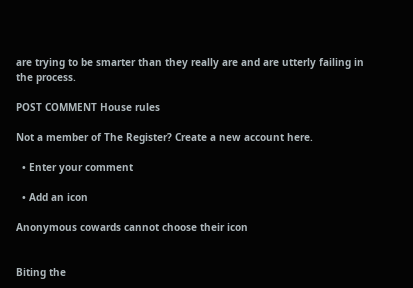are trying to be smarter than they really are and are utterly failing in the process.

POST COMMENT House rules

Not a member of The Register? Create a new account here.

  • Enter your comment

  • Add an icon

Anonymous cowards cannot choose their icon


Biting the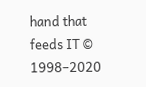hand that feeds IT © 1998–2020